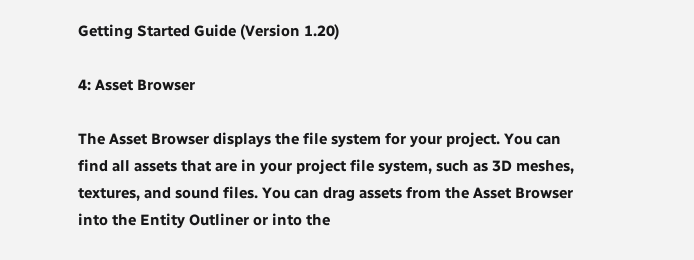Getting Started Guide (Version 1.20)

4: Asset Browser

The Asset Browser displays the file system for your project. You can find all assets that are in your project file system, such as 3D meshes, textures, and sound files. You can drag assets from the Asset Browser into the Entity Outliner or into the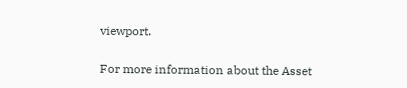viewport.

For more information about the Asset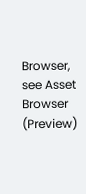Browser, see Asset Browser (Preview)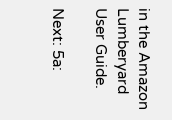in the Amazon Lumberyard User Guide.

Next: 5a: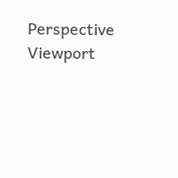Perspective Viewport